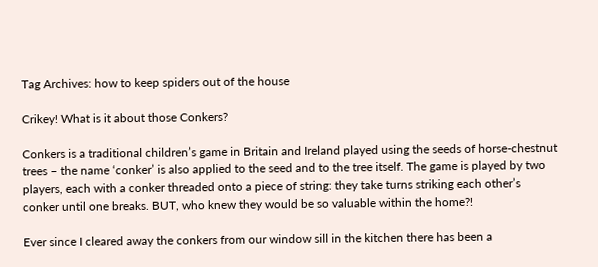Tag Archives: how to keep spiders out of the house

Crikey! What is it about those Conkers?

Conkers is a traditional children’s game in Britain and Ireland played using the seeds of horse-chestnut trees – the name ‘conker’ is also applied to the seed and to the tree itself. The game is played by two players, each with a conker threaded onto a piece of string: they take turns striking each other’s conker until one breaks. BUT, who knew they would be so valuable within the home?!

Ever since I cleared away the conkers from our window sill in the kitchen there has been a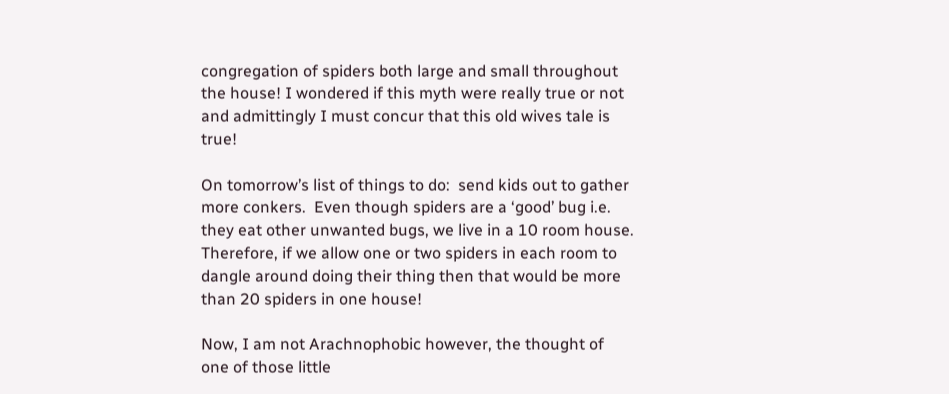congregation of spiders both large and small throughout the house! I wondered if this myth were really true or not and admittingly I must concur that this old wives tale is true!

On tomorrow’s list of things to do:  send kids out to gather more conkers.  Even though spiders are a ‘good’ bug i.e. they eat other unwanted bugs, we live in a 10 room house.  Therefore, if we allow one or two spiders in each room to dangle around doing their thing then that would be more than 20 spiders in one house!

Now, I am not Arachnophobic however, the thought of one of those little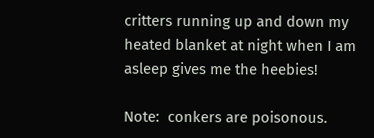critters running up and down my heated blanket at night when I am asleep gives me the heebies!

Note:  conkers are poisonous.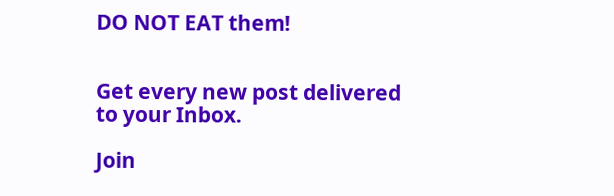DO NOT EAT them!


Get every new post delivered to your Inbox.

Join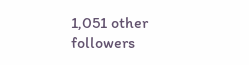1,051 other followers